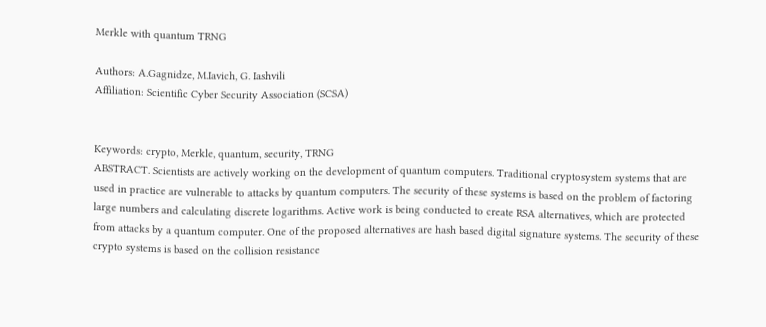Merkle with quantum TRNG

Authors: A.Gagnidze, M.Iavich, G. Iashvili
Affiliation: Scientific Cyber Security Association (SCSA)


Keywords: crypto, Merkle, quantum, security, TRNG
ABSTRACT. Scientists are actively working on the development of quantum computers. Traditional cryptosystem systems that are used in practice are vulnerable to attacks by quantum computers. The security of these systems is based on the problem of factoring large numbers and calculating discrete logarithms. Active work is being conducted to create RSA alternatives, which are protected from attacks by a quantum computer. One of the proposed alternatives are hash based digital signature systems. The security of these crypto systems is based on the collision resistance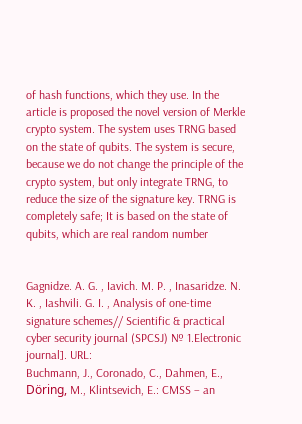of hash functions, which they use. In the article is proposed the novel version of Merkle crypto system. The system uses TRNG based on the state of qubits. The system is secure, because we do not change the principle of the crypto system, but only integrate TRNG, to reduce the size of the signature key. TRNG is completely safe; It is based on the state of qubits, which are real random number


Gagnidze. A. G. , Iavich. M. P. , Inasaridze. N. K. , Iashvili. G. I. , Analysis of one-time signature schemes// Scientific & practical cyber security journal (SPCSJ) № 1.Electronic journal]. URL:
Buchmann, J., Coronado, C., Dahmen, E., Döring, M., Klintsevich, E.: CMSS – an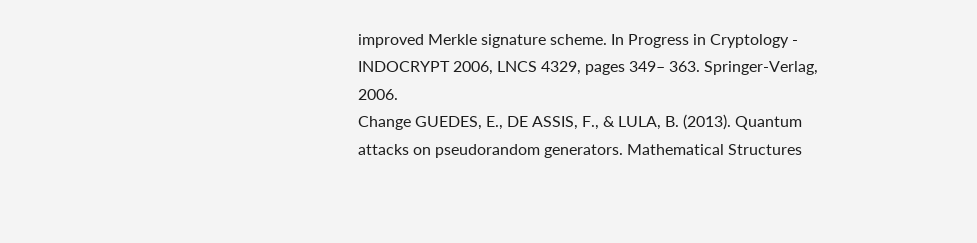improved Merkle signature scheme. In Progress in Cryptology - INDOCRYPT 2006, LNCS 4329, pages 349– 363. Springer-Verlag, 2006.
Change GUEDES, E., DE ASSIS, F., & LULA, B. (2013). Quantum attacks on pseudorandom generators. Mathematical Structures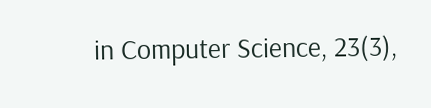in Computer Science, 23(3),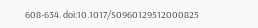608-634. doi:10.1017/S0960129512000825